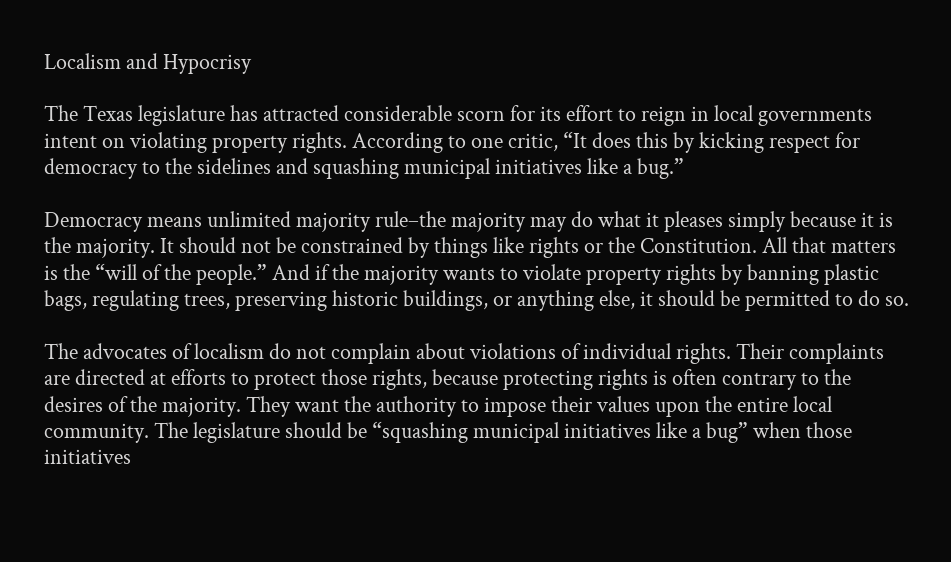Localism and Hypocrisy

The Texas legislature has attracted considerable scorn for its effort to reign in local governments intent on violating property rights. According to one critic, “It does this by kicking respect for democracy to the sidelines and squashing municipal initiatives like a bug.”

Democracy means unlimited majority rule–the majority may do what it pleases simply because it is the majority. It should not be constrained by things like rights or the Constitution. All that matters is the “will of the people.” And if the majority wants to violate property rights by banning plastic bags, regulating trees, preserving historic buildings, or anything else, it should be permitted to do so.

The advocates of localism do not complain about violations of individual rights. Their complaints are directed at efforts to protect those rights, because protecting rights is often contrary to the desires of the majority. They want the authority to impose their values upon the entire local community. The legislature should be “squashing municipal initiatives like a bug” when those initiatives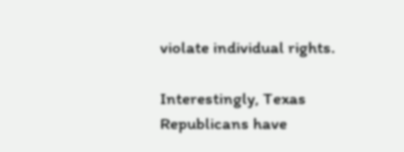violate individual rights.

Interestingly, Texas Republicans have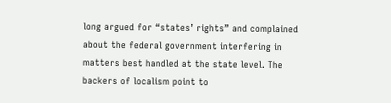long argued for “states’ rights” and complained about the federal government interfering in matters best handled at the state level. The backers of localism point to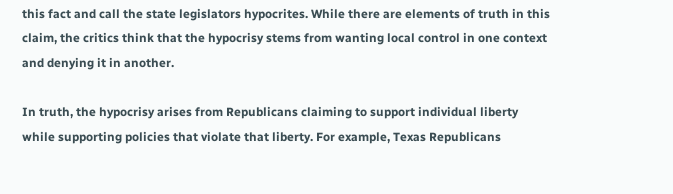this fact and call the state legislators hypocrites. While there are elements of truth in this claim, the critics think that the hypocrisy stems from wanting local control in one context and denying it in another.

In truth, the hypocrisy arises from Republicans claiming to support individual liberty while supporting policies that violate that liberty. For example, Texas Republicans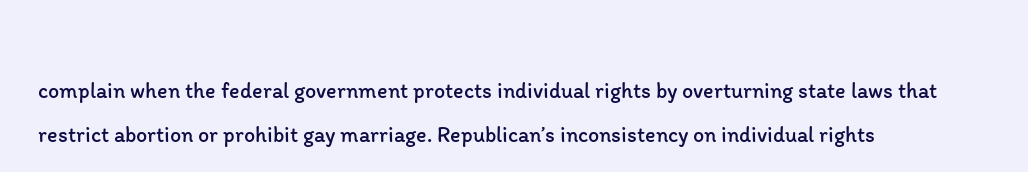complain when the federal government protects individual rights by overturning state laws that restrict abortion or prohibit gay marriage. Republican’s inconsistency on individual rights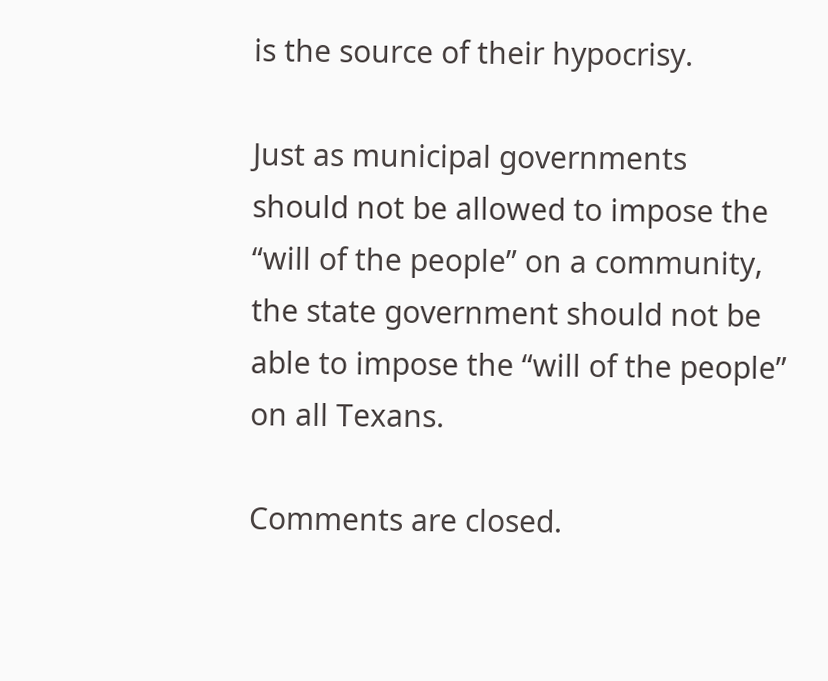is the source of their hypocrisy.

Just as municipal governments should not be allowed to impose the “will of the people” on a community, the state government should not be able to impose the “will of the people” on all Texans.

Comments are closed.